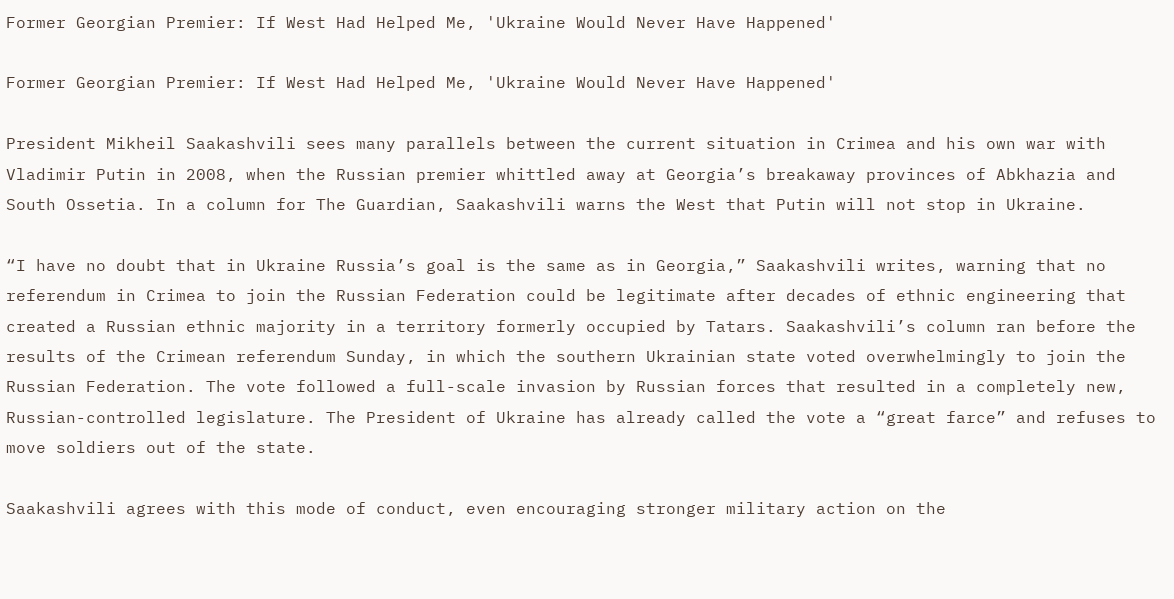Former Georgian Premier: If West Had Helped Me, 'Ukraine Would Never Have Happened'

Former Georgian Premier: If West Had Helped Me, 'Ukraine Would Never Have Happened'

President Mikheil Saakashvili sees many parallels between the current situation in Crimea and his own war with Vladimir Putin in 2008, when the Russian premier whittled away at Georgia’s breakaway provinces of Abkhazia and South Ossetia. In a column for The Guardian, Saakashvili warns the West that Putin will not stop in Ukraine.

“I have no doubt that in Ukraine Russia’s goal is the same as in Georgia,” Saakashvili writes, warning that no referendum in Crimea to join the Russian Federation could be legitimate after decades of ethnic engineering that created a Russian ethnic majority in a territory formerly occupied by Tatars. Saakashvili’s column ran before the results of the Crimean referendum Sunday, in which the southern Ukrainian state voted overwhelmingly to join the Russian Federation. The vote followed a full-scale invasion by Russian forces that resulted in a completely new, Russian-controlled legislature. The President of Ukraine has already called the vote a “great farce” and refuses to move soldiers out of the state.

Saakashvili agrees with this mode of conduct, even encouraging stronger military action on the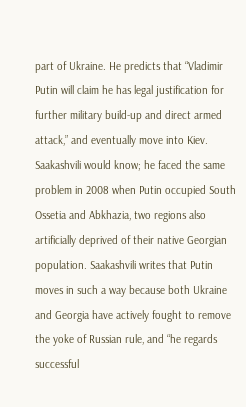part of Ukraine. He predicts that “Vladimir Putin will claim he has legal justification for further military build-up and direct armed attack,” and eventually move into Kiev. Saakashvili would know; he faced the same problem in 2008 when Putin occupied South Ossetia and Abkhazia, two regions also artificially deprived of their native Georgian population. Saakashvili writes that Putin moves in such a way because both Ukraine and Georgia have actively fought to remove the yoke of Russian rule, and “he regards successful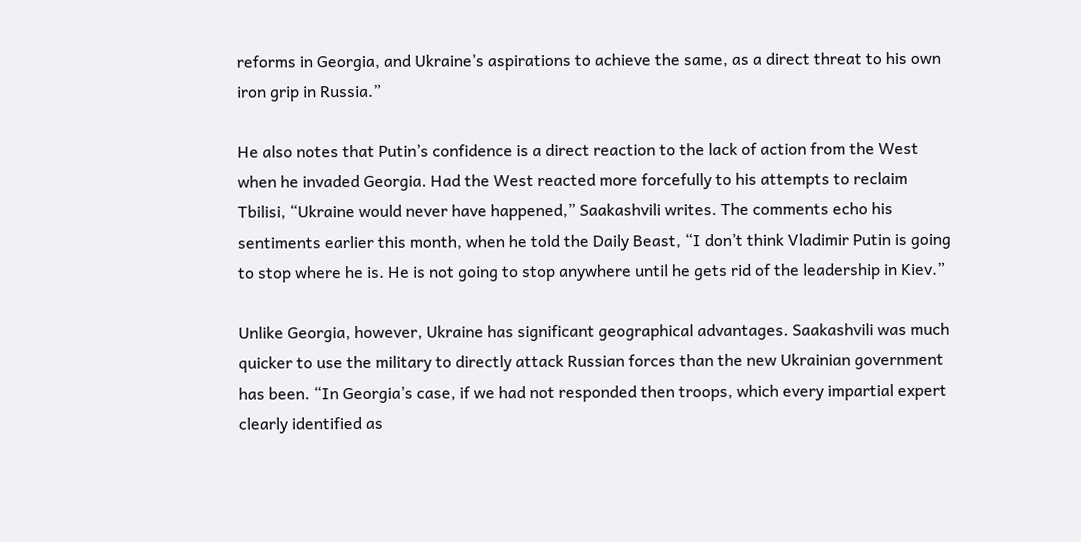reforms in Georgia, and Ukraine’s aspirations to achieve the same, as a direct threat to his own iron grip in Russia.”

He also notes that Putin’s confidence is a direct reaction to the lack of action from the West when he invaded Georgia. Had the West reacted more forcefully to his attempts to reclaim Tbilisi, “Ukraine would never have happened,” Saakashvili writes. The comments echo his sentiments earlier this month, when he told the Daily Beast, “I don’t think Vladimir Putin is going to stop where he is. He is not going to stop anywhere until he gets rid of the leadership in Kiev.”

Unlike Georgia, however, Ukraine has significant geographical advantages. Saakashvili was much quicker to use the military to directly attack Russian forces than the new Ukrainian government has been. “In Georgia’s case, if we had not responded then troops, which every impartial expert clearly identified as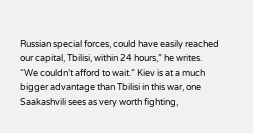Russian special forces, could have easily reached our capital, Tbilisi, within 24 hours,” he writes. “We couldn’t afford to wait.” Kiev is at a much bigger advantage than Tbilisi in this war, one Saakashvili sees as very worth fighting,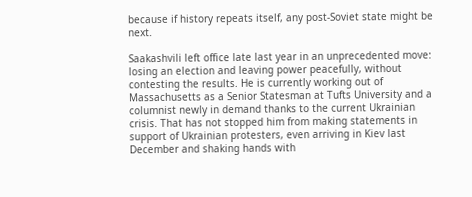because if history repeats itself, any post-Soviet state might be next.

Saakashvili left office late last year in an unprecedented move: losing an election and leaving power peacefully, without contesting the results. He is currently working out of Massachusetts as a Senior Statesman at Tufts University and a columnist newly in demand thanks to the current Ukrainian crisis. That has not stopped him from making statements in support of Ukrainian protesters, even arriving in Kiev last December and shaking hands with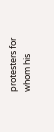protesters for whom his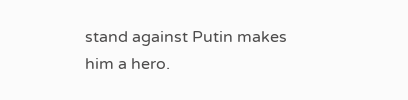stand against Putin makes him a hero.